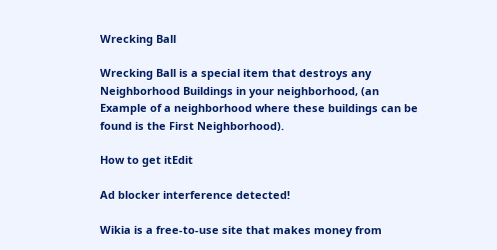Wrecking Ball

Wrecking Ball is a special item that destroys any Neighborhood Buildings in your neighborhood, (an Example of a neighborhood where these buildings can be found is the First Neighborhood).

How to get itEdit

Ad blocker interference detected!

Wikia is a free-to-use site that makes money from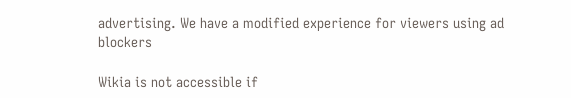advertising. We have a modified experience for viewers using ad blockers

Wikia is not accessible if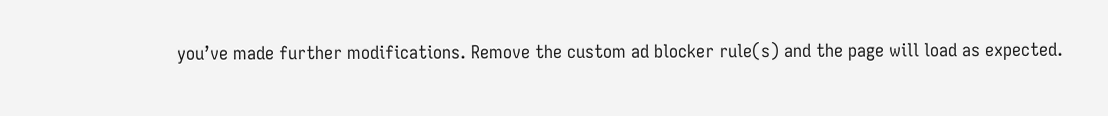you’ve made further modifications. Remove the custom ad blocker rule(s) and the page will load as expected.